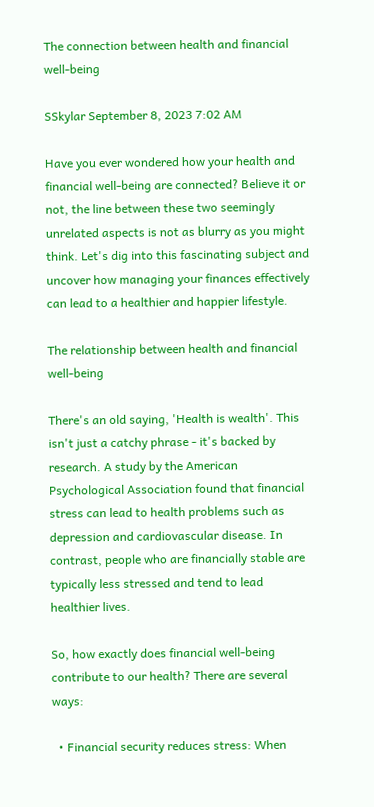The connection between health and financial well-being

SSkylar September 8, 2023 7:02 AM

Have you ever wondered how your health and financial well-being are connected? Believe it or not, the line between these two seemingly unrelated aspects is not as blurry as you might think. Let's dig into this fascinating subject and uncover how managing your finances effectively can lead to a healthier and happier lifestyle.

The relationship between health and financial well-being

There's an old saying, 'Health is wealth'. This isn't just a catchy phrase - it's backed by research. A study by the American Psychological Association found that financial stress can lead to health problems such as depression and cardiovascular disease. In contrast, people who are financially stable are typically less stressed and tend to lead healthier lives.

So, how exactly does financial well-being contribute to our health? There are several ways:

  • Financial security reduces stress: When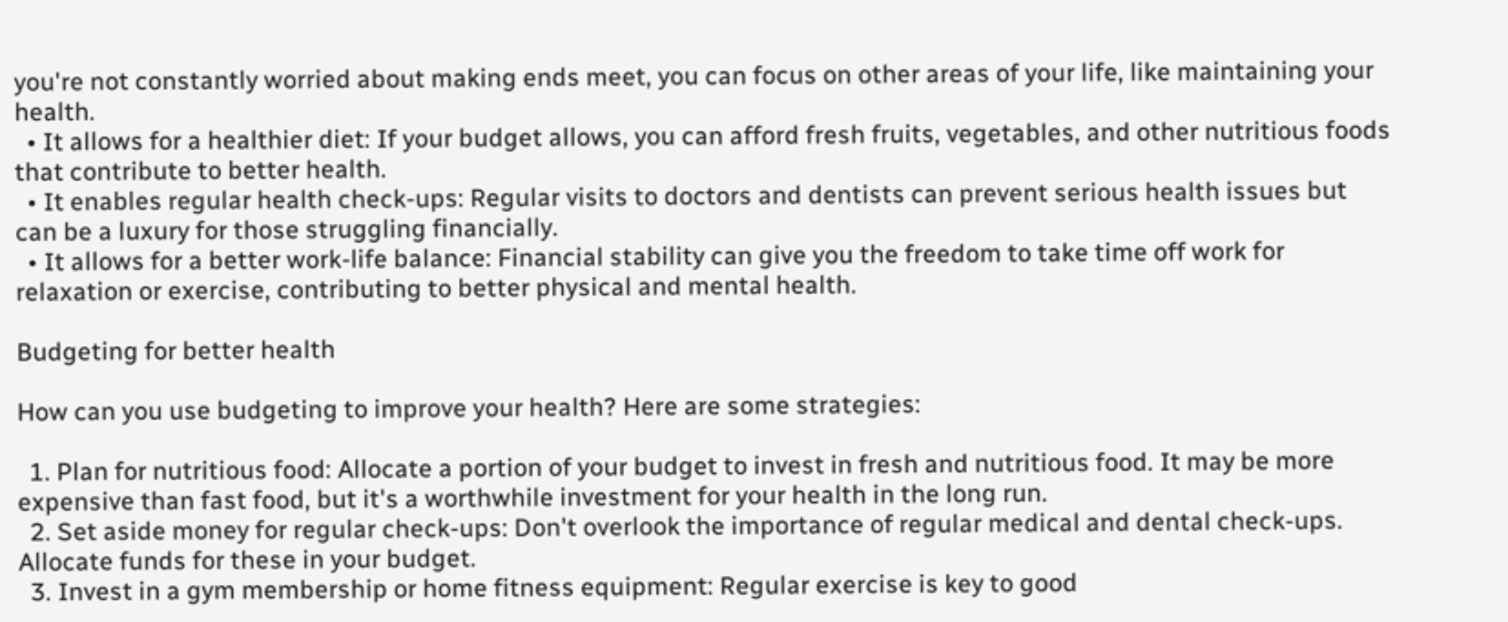you're not constantly worried about making ends meet, you can focus on other areas of your life, like maintaining your health.
  • It allows for a healthier diet: If your budget allows, you can afford fresh fruits, vegetables, and other nutritious foods that contribute to better health.
  • It enables regular health check-ups: Regular visits to doctors and dentists can prevent serious health issues but can be a luxury for those struggling financially.
  • It allows for a better work-life balance: Financial stability can give you the freedom to take time off work for relaxation or exercise, contributing to better physical and mental health.

Budgeting for better health

How can you use budgeting to improve your health? Here are some strategies:

  1. Plan for nutritious food: Allocate a portion of your budget to invest in fresh and nutritious food. It may be more expensive than fast food, but it's a worthwhile investment for your health in the long run.
  2. Set aside money for regular check-ups: Don't overlook the importance of regular medical and dental check-ups. Allocate funds for these in your budget.
  3. Invest in a gym membership or home fitness equipment: Regular exercise is key to good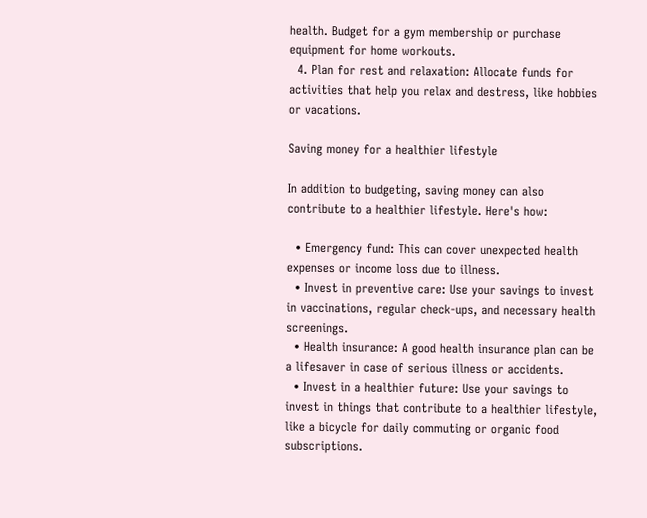health. Budget for a gym membership or purchase equipment for home workouts.
  4. Plan for rest and relaxation: Allocate funds for activities that help you relax and destress, like hobbies or vacations.

Saving money for a healthier lifestyle

In addition to budgeting, saving money can also contribute to a healthier lifestyle. Here's how:

  • Emergency fund: This can cover unexpected health expenses or income loss due to illness.
  • Invest in preventive care: Use your savings to invest in vaccinations, regular check-ups, and necessary health screenings.
  • Health insurance: A good health insurance plan can be a lifesaver in case of serious illness or accidents.
  • Invest in a healthier future: Use your savings to invest in things that contribute to a healthier lifestyle, like a bicycle for daily commuting or organic food subscriptions.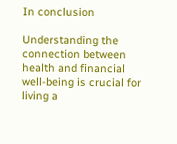In conclusion

Understanding the connection between health and financial well-being is crucial for living a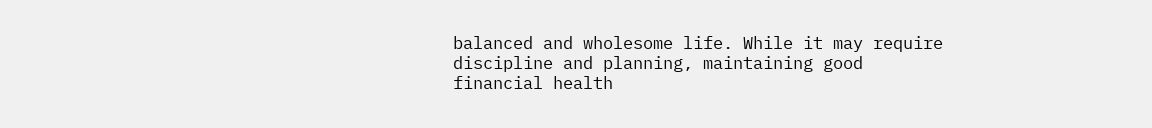balanced and wholesome life. While it may require discipline and planning, maintaining good financial health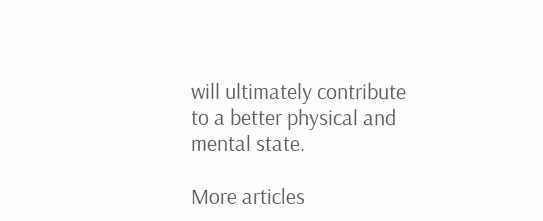will ultimately contribute to a better physical and mental state.

More articles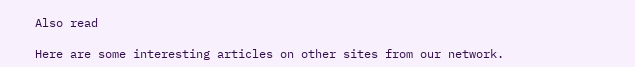Also read

Here are some interesting articles on other sites from our network.